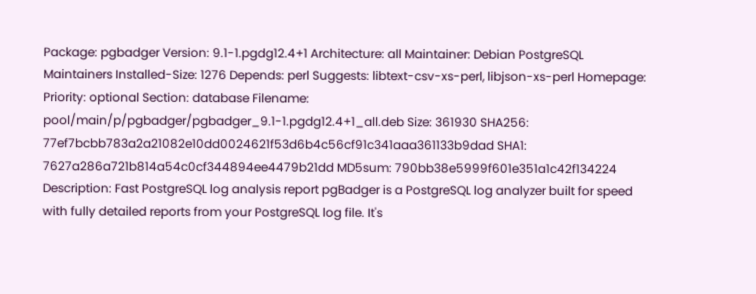Package: pgbadger Version: 9.1-1.pgdg12.4+1 Architecture: all Maintainer: Debian PostgreSQL Maintainers Installed-Size: 1276 Depends: perl Suggests: libtext-csv-xs-perl, libjson-xs-perl Homepage: Priority: optional Section: database Filename: pool/main/p/pgbadger/pgbadger_9.1-1.pgdg12.4+1_all.deb Size: 361930 SHA256: 77ef7bcbb783a2a21082e10dd0024621f53d6b4c56cf91c341aaa361133b9dad SHA1: 7627a286a721b814a54c0cf344894ee4479b21dd MD5sum: 790bb38e5999f601e351a1c42f134224 Description: Fast PostgreSQL log analysis report pgBadger is a PostgreSQL log analyzer built for speed with fully detailed reports from your PostgreSQL log file. It's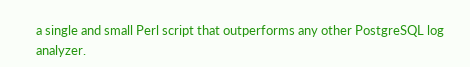a single and small Perl script that outperforms any other PostgreSQL log analyzer.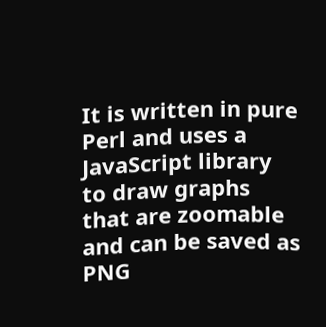It is written in pure Perl and uses a JavaScript library to draw graphs that are zoomable and can be saved as PNG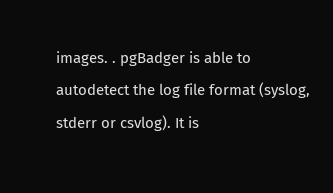images. . pgBadger is able to autodetect the log file format (syslog, stderr or csvlog). It is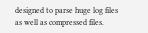designed to parse huge log files as well as compressed files.